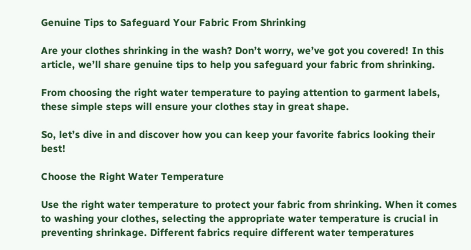Genuine Tips to Safeguard Your Fabric From Shrinking

Are your clothes shrinking in the wash? Don’t worry, we’ve got you covered! In this article, we’ll share genuine tips to help you safeguard your fabric from shrinking.

From choosing the right water temperature to paying attention to garment labels, these simple steps will ensure your clothes stay in great shape.

So, let’s dive in and discover how you can keep your favorite fabrics looking their best!

Choose the Right Water Temperature

Use the right water temperature to protect your fabric from shrinking. When it comes to washing your clothes, selecting the appropriate water temperature is crucial in preventing shrinkage. Different fabrics require different water temperatures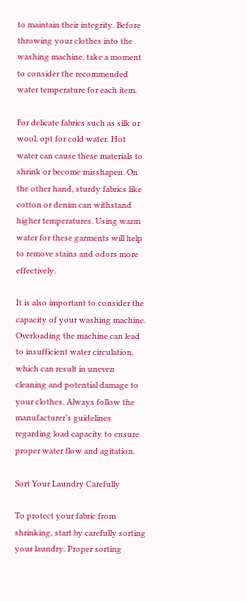to maintain their integrity. Before throwing your clothes into the washing machine, take a moment to consider the recommended water temperature for each item.

For delicate fabrics such as silk or wool, opt for cold water. Hot water can cause these materials to shrink or become misshapen. On the other hand, sturdy fabrics like cotton or denim can withstand higher temperatures. Using warm water for these garments will help to remove stains and odors more effectively.

It is also important to consider the capacity of your washing machine. Overloading the machine can lead to insufficient water circulation, which can result in uneven cleaning and potential damage to your clothes. Always follow the manufacturer’s guidelines regarding load capacity to ensure proper water flow and agitation.

Sort Your Laundry Carefully

To protect your fabric from shrinking, start by carefully sorting your laundry. Proper sorting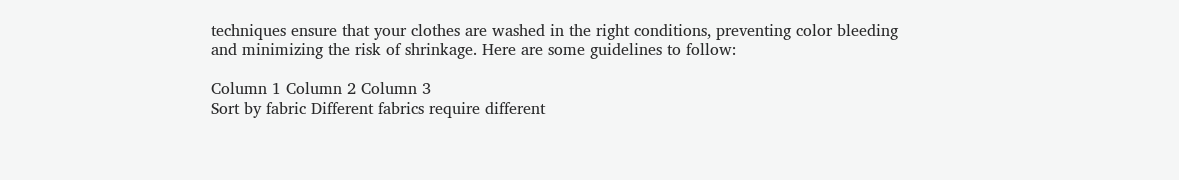techniques ensure that your clothes are washed in the right conditions, preventing color bleeding and minimizing the risk of shrinkage. Here are some guidelines to follow:

Column 1 Column 2 Column 3
Sort by fabric Different fabrics require different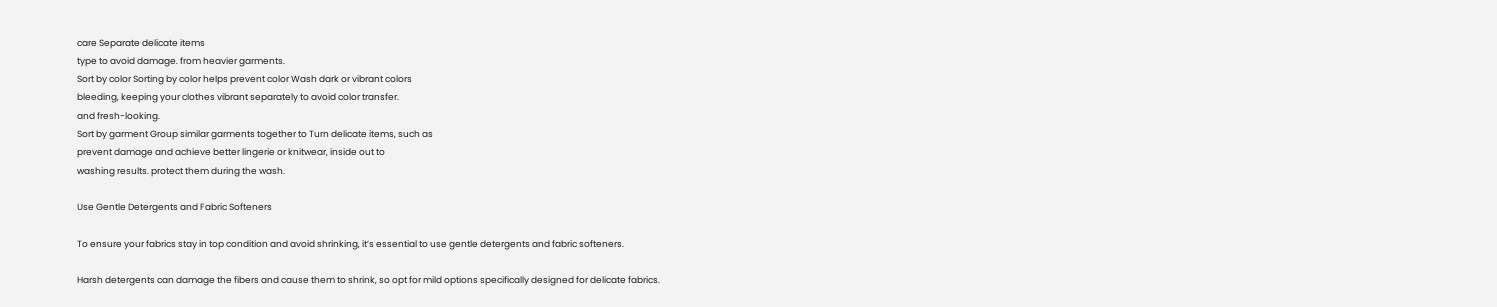care Separate delicate items
type to avoid damage. from heavier garments.
Sort by color Sorting by color helps prevent color Wash dark or vibrant colors
bleeding, keeping your clothes vibrant separately to avoid color transfer.
and fresh-looking.
Sort by garment Group similar garments together to Turn delicate items, such as
prevent damage and achieve better lingerie or knitwear, inside out to
washing results. protect them during the wash.

Use Gentle Detergents and Fabric Softeners

To ensure your fabrics stay in top condition and avoid shrinking, it’s essential to use gentle detergents and fabric softeners.

Harsh detergents can damage the fibers and cause them to shrink, so opt for mild options specifically designed for delicate fabrics.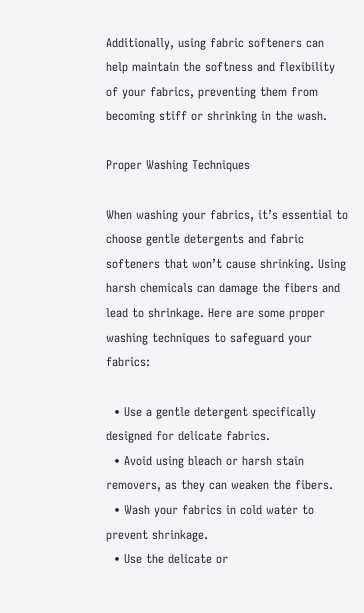Additionally, using fabric softeners can help maintain the softness and flexibility of your fabrics, preventing them from becoming stiff or shrinking in the wash.

Proper Washing Techniques

When washing your fabrics, it’s essential to choose gentle detergents and fabric softeners that won’t cause shrinking. Using harsh chemicals can damage the fibers and lead to shrinkage. Here are some proper washing techniques to safeguard your fabrics:

  • Use a gentle detergent specifically designed for delicate fabrics.
  • Avoid using bleach or harsh stain removers, as they can weaken the fibers.
  • Wash your fabrics in cold water to prevent shrinkage.
  • Use the delicate or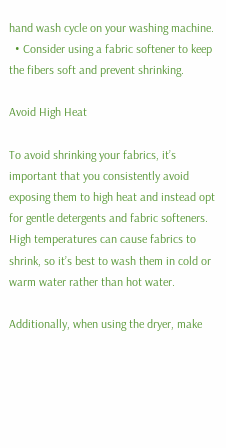hand wash cycle on your washing machine.
  • Consider using a fabric softener to keep the fibers soft and prevent shrinking.

Avoid High Heat

To avoid shrinking your fabrics, it’s important that you consistently avoid exposing them to high heat and instead opt for gentle detergents and fabric softeners. High temperatures can cause fabrics to shrink, so it’s best to wash them in cold or warm water rather than hot water.

Additionally, when using the dryer, make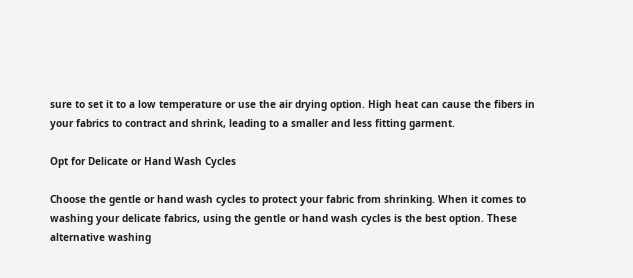sure to set it to a low temperature or use the air drying option. High heat can cause the fibers in your fabrics to contract and shrink, leading to a smaller and less fitting garment.

Opt for Delicate or Hand Wash Cycles

Choose the gentle or hand wash cycles to protect your fabric from shrinking. When it comes to washing your delicate fabrics, using the gentle or hand wash cycles is the best option. These alternative washing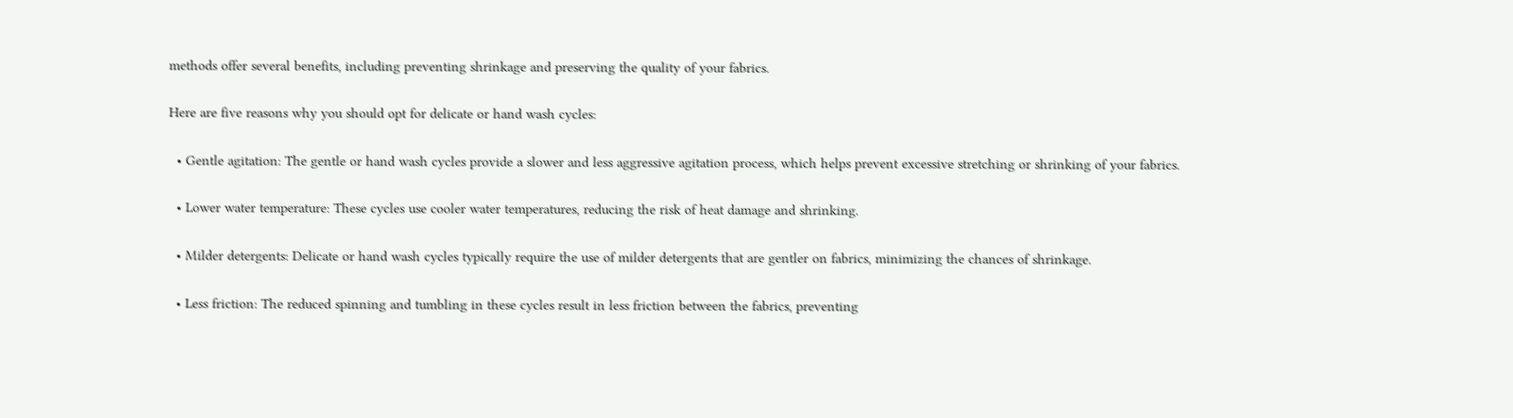methods offer several benefits, including preventing shrinkage and preserving the quality of your fabrics.

Here are five reasons why you should opt for delicate or hand wash cycles:

  • Gentle agitation: The gentle or hand wash cycles provide a slower and less aggressive agitation process, which helps prevent excessive stretching or shrinking of your fabrics.

  • Lower water temperature: These cycles use cooler water temperatures, reducing the risk of heat damage and shrinking.

  • Milder detergents: Delicate or hand wash cycles typically require the use of milder detergents that are gentler on fabrics, minimizing the chances of shrinkage.

  • Less friction: The reduced spinning and tumbling in these cycles result in less friction between the fabrics, preventing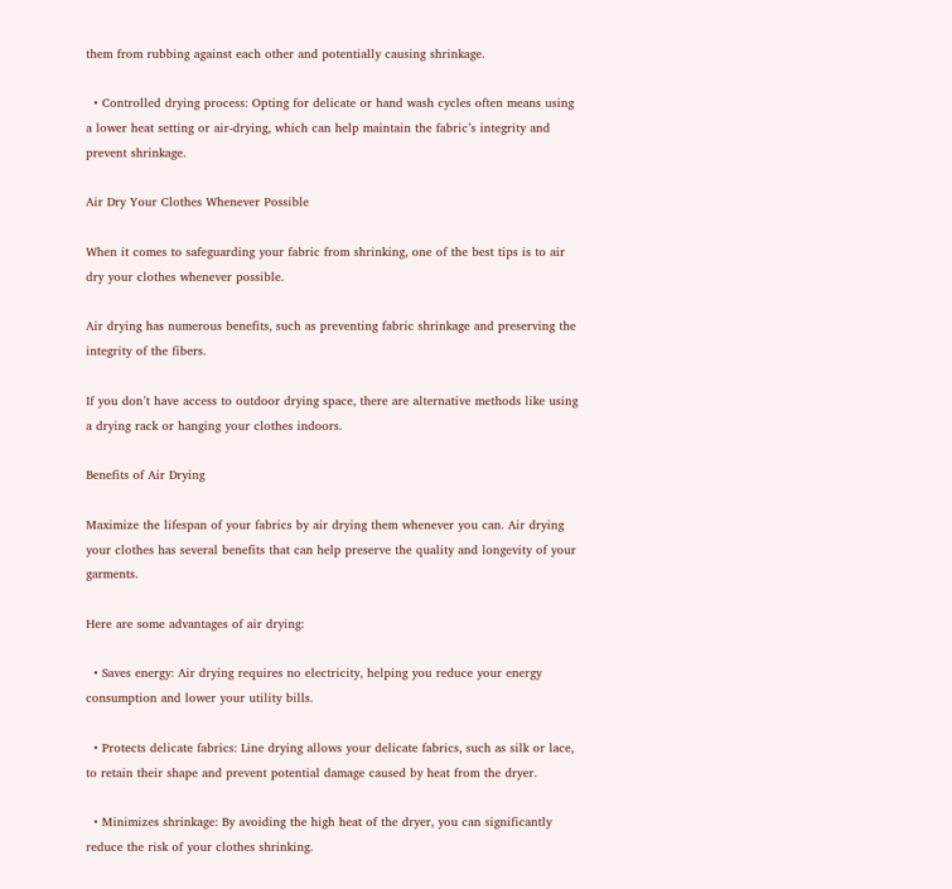them from rubbing against each other and potentially causing shrinkage.

  • Controlled drying process: Opting for delicate or hand wash cycles often means using a lower heat setting or air-drying, which can help maintain the fabric’s integrity and prevent shrinkage.

Air Dry Your Clothes Whenever Possible

When it comes to safeguarding your fabric from shrinking, one of the best tips is to air dry your clothes whenever possible.

Air drying has numerous benefits, such as preventing fabric shrinkage and preserving the integrity of the fibers.

If you don’t have access to outdoor drying space, there are alternative methods like using a drying rack or hanging your clothes indoors.

Benefits of Air Drying

Maximize the lifespan of your fabrics by air drying them whenever you can. Air drying your clothes has several benefits that can help preserve the quality and longevity of your garments.

Here are some advantages of air drying:

  • Saves energy: Air drying requires no electricity, helping you reduce your energy consumption and lower your utility bills.

  • Protects delicate fabrics: Line drying allows your delicate fabrics, such as silk or lace, to retain their shape and prevent potential damage caused by heat from the dryer.

  • Minimizes shrinkage: By avoiding the high heat of the dryer, you can significantly reduce the risk of your clothes shrinking.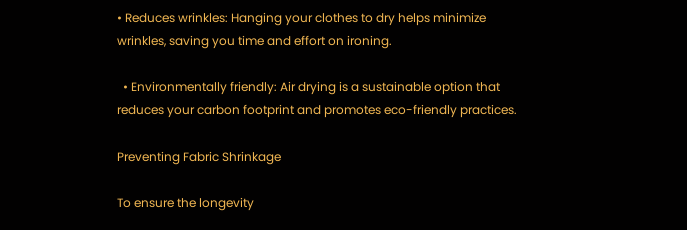• Reduces wrinkles: Hanging your clothes to dry helps minimize wrinkles, saving you time and effort on ironing.

  • Environmentally friendly: Air drying is a sustainable option that reduces your carbon footprint and promotes eco-friendly practices.

Preventing Fabric Shrinkage

To ensure the longevity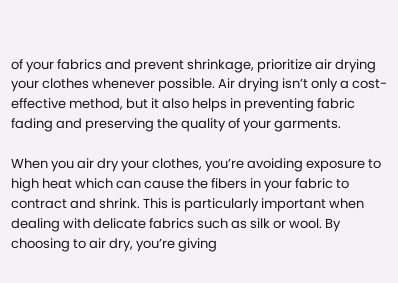of your fabrics and prevent shrinkage, prioritize air drying your clothes whenever possible. Air drying isn’t only a cost-effective method, but it also helps in preventing fabric fading and preserving the quality of your garments.

When you air dry your clothes, you’re avoiding exposure to high heat which can cause the fibers in your fabric to contract and shrink. This is particularly important when dealing with delicate fabrics such as silk or wool. By choosing to air dry, you’re giving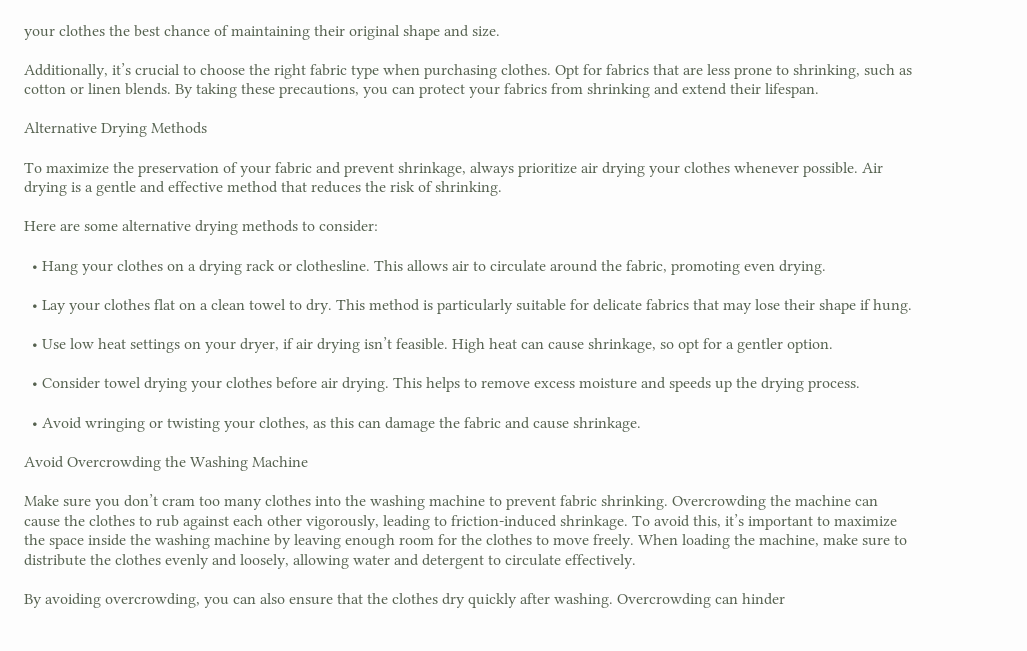your clothes the best chance of maintaining their original shape and size.

Additionally, it’s crucial to choose the right fabric type when purchasing clothes. Opt for fabrics that are less prone to shrinking, such as cotton or linen blends. By taking these precautions, you can protect your fabrics from shrinking and extend their lifespan.

Alternative Drying Methods

To maximize the preservation of your fabric and prevent shrinkage, always prioritize air drying your clothes whenever possible. Air drying is a gentle and effective method that reduces the risk of shrinking.

Here are some alternative drying methods to consider:

  • Hang your clothes on a drying rack or clothesline. This allows air to circulate around the fabric, promoting even drying.

  • Lay your clothes flat on a clean towel to dry. This method is particularly suitable for delicate fabrics that may lose their shape if hung.

  • Use low heat settings on your dryer, if air drying isn’t feasible. High heat can cause shrinkage, so opt for a gentler option.

  • Consider towel drying your clothes before air drying. This helps to remove excess moisture and speeds up the drying process.

  • Avoid wringing or twisting your clothes, as this can damage the fabric and cause shrinkage.

Avoid Overcrowding the Washing Machine

Make sure you don’t cram too many clothes into the washing machine to prevent fabric shrinking. Overcrowding the machine can cause the clothes to rub against each other vigorously, leading to friction-induced shrinkage. To avoid this, it’s important to maximize the space inside the washing machine by leaving enough room for the clothes to move freely. When loading the machine, make sure to distribute the clothes evenly and loosely, allowing water and detergent to circulate effectively.

By avoiding overcrowding, you can also ensure that the clothes dry quickly after washing. Overcrowding can hinder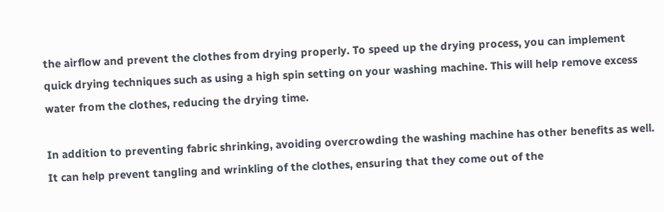the airflow and prevent the clothes from drying properly. To speed up the drying process, you can implement quick drying techniques such as using a high spin setting on your washing machine. This will help remove excess water from the clothes, reducing the drying time.

In addition to preventing fabric shrinking, avoiding overcrowding the washing machine has other benefits as well. It can help prevent tangling and wrinkling of the clothes, ensuring that they come out of the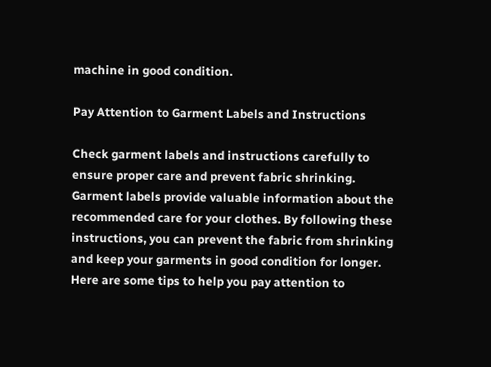machine in good condition.

Pay Attention to Garment Labels and Instructions

Check garment labels and instructions carefully to ensure proper care and prevent fabric shrinking. Garment labels provide valuable information about the recommended care for your clothes. By following these instructions, you can prevent the fabric from shrinking and keep your garments in good condition for longer. Here are some tips to help you pay attention to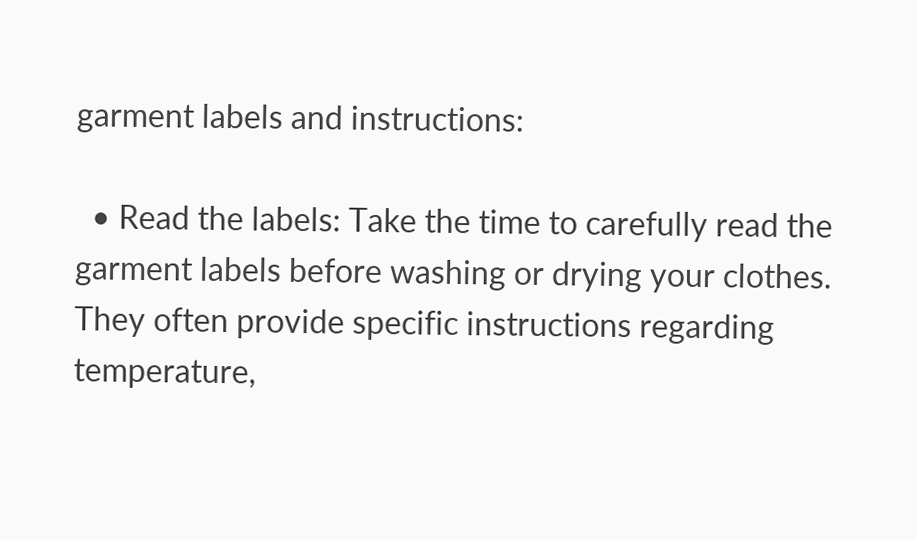garment labels and instructions:

  • Read the labels: Take the time to carefully read the garment labels before washing or drying your clothes. They often provide specific instructions regarding temperature,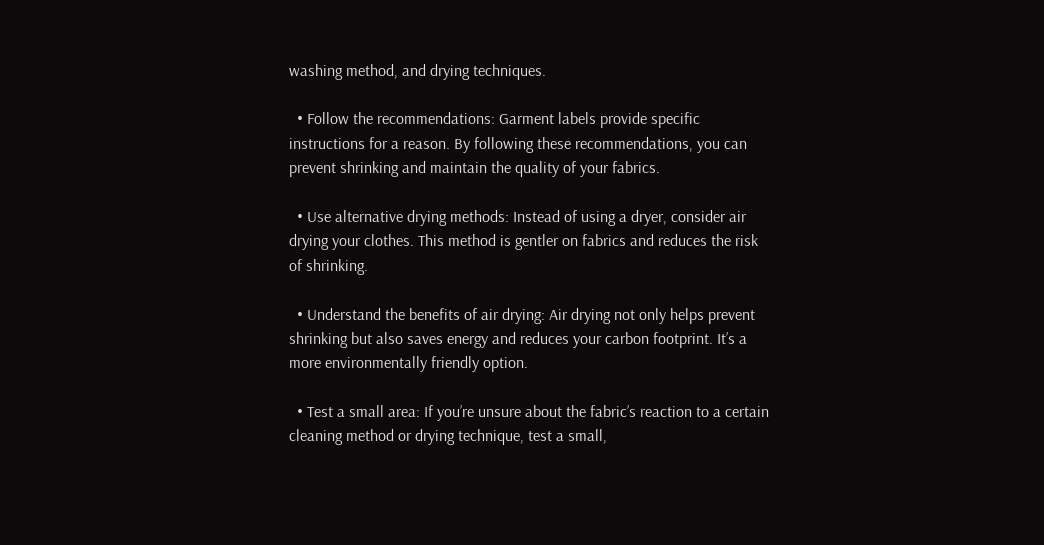washing method, and drying techniques.

  • Follow the recommendations: Garment labels provide specific instructions for a reason. By following these recommendations, you can prevent shrinking and maintain the quality of your fabrics.

  • Use alternative drying methods: Instead of using a dryer, consider air drying your clothes. This method is gentler on fabrics and reduces the risk of shrinking.

  • Understand the benefits of air drying: Air drying not only helps prevent shrinking but also saves energy and reduces your carbon footprint. It’s a more environmentally friendly option.

  • Test a small area: If you’re unsure about the fabric’s reaction to a certain cleaning method or drying technique, test a small,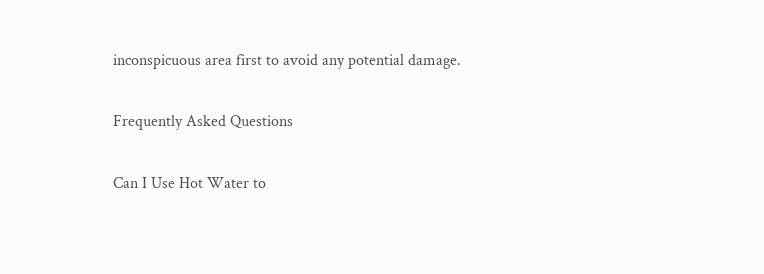inconspicuous area first to avoid any potential damage.

Frequently Asked Questions

Can I Use Hot Water to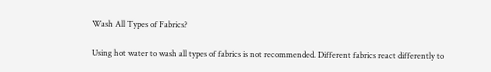Wash All Types of Fabrics?

Using hot water to wash all types of fabrics is not recommended. Different fabrics react differently to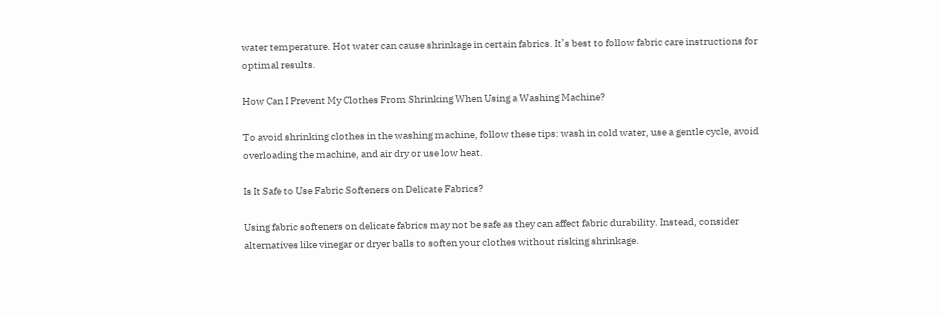water temperature. Hot water can cause shrinkage in certain fabrics. It’s best to follow fabric care instructions for optimal results.

How Can I Prevent My Clothes From Shrinking When Using a Washing Machine?

To avoid shrinking clothes in the washing machine, follow these tips: wash in cold water, use a gentle cycle, avoid overloading the machine, and air dry or use low heat.

Is It Safe to Use Fabric Softeners on Delicate Fabrics?

Using fabric softeners on delicate fabrics may not be safe as they can affect fabric durability. Instead, consider alternatives like vinegar or dryer balls to soften your clothes without risking shrinkage.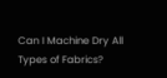Can I Machine Dry All Types of Fabrics?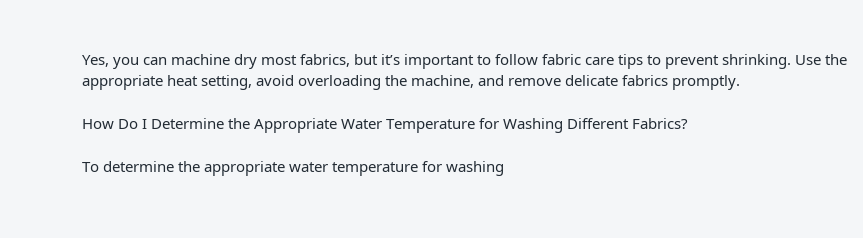Yes, you can machine dry most fabrics, but it’s important to follow fabric care tips to prevent shrinking. Use the appropriate heat setting, avoid overloading the machine, and remove delicate fabrics promptly.

How Do I Determine the Appropriate Water Temperature for Washing Different Fabrics?

To determine the appropriate water temperature for washing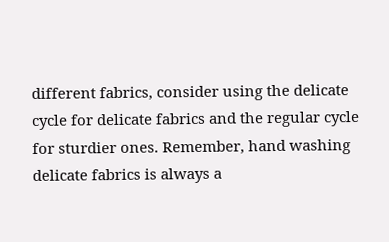different fabrics, consider using the delicate cycle for delicate fabrics and the regular cycle for sturdier ones. Remember, hand washing delicate fabrics is always a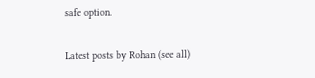safe option.

Latest posts by Rohan (see all)